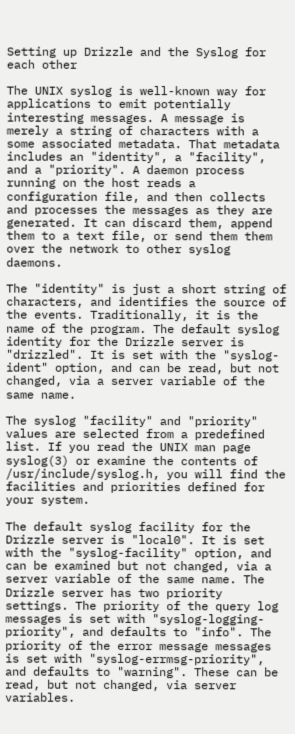Setting up Drizzle and the Syslog for each other

The UNIX syslog is well-known way for applications to emit potentially interesting messages. A message is merely a string of characters with a some associated metadata. That metadata includes an "identity", a "facility", and a "priority". A daemon process running on the host reads a configuration file, and then collects and processes the messages as they are generated. It can discard them, append them to a text file, or send them them over the network to other syslog daemons.

The "identity" is just a short string of characters, and identifies the source of the events. Traditionally, it is the name of the program. The default syslog identity for the Drizzle server is "drizzled". It is set with the "syslog-ident" option, and can be read, but not changed, via a server variable of the same name.

The syslog "facility" and "priority" values are selected from a predefined list. If you read the UNIX man page syslog(3) or examine the contents of /usr/include/syslog.h, you will find the facilities and priorities defined for your system.

The default syslog facility for the Drizzle server is "local0". It is set with the "syslog-facility" option, and can be examined but not changed, via a server variable of the same name. The Drizzle server has two priority settings. The priority of the query log messages is set with "syslog-logging-priority", and defaults to "info". The priority of the error message messages is set with "syslog-errmsg-priority", and defaults to "warning". These can be read, but not changed, via server variables.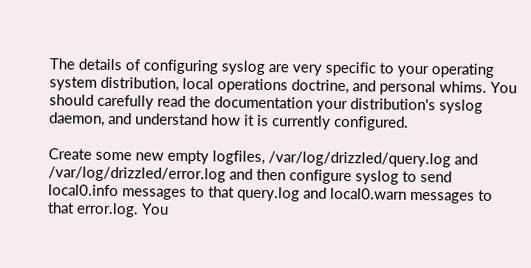The details of configuring syslog are very specific to your operating system distribution, local operations doctrine, and personal whims. You should carefully read the documentation your distribution's syslog daemon, and understand how it is currently configured.

Create some new empty logfiles, /var/log/drizzled/query.log and /var/log/drizzled/error.log and then configure syslog to send local0.info messages to that query.log and local0.warn messages to that error.log. You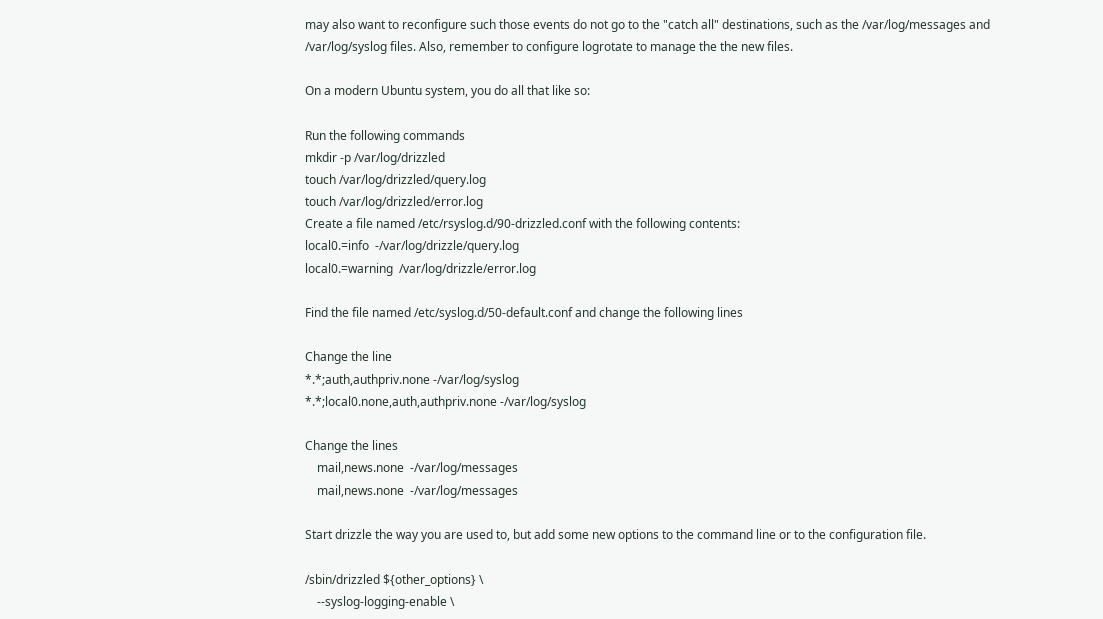may also want to reconfigure such those events do not go to the "catch all" destinations, such as the /var/log/messages and /var/log/syslog files. Also, remember to configure logrotate to manage the the new files.

On a modern Ubuntu system, you do all that like so:

Run the following commands
mkdir -p /var/log/drizzled
touch /var/log/drizzled/query.log
touch /var/log/drizzled/error.log
Create a file named /etc/rsyslog.d/90-drizzled.conf with the following contents:
local0.=info  -/var/log/drizzle/query.log
local0.=warning  /var/log/drizzle/error.log

Find the file named /etc/syslog.d/50-default.conf and change the following lines

Change the line
*.*;auth,authpriv.none -/var/log/syslog
*.*;local0.none,auth,authpriv.none -/var/log/syslog

Change the lines
    mail,news.none  -/var/log/messages
    mail,news.none  -/var/log/messages

Start drizzle the way you are used to, but add some new options to the command line or to the configuration file.

/sbin/drizzled ${other_options} \
    --syslog-logging-enable \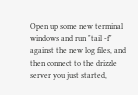Open up some new terminal windows and run "tail -f" against the new log files, and then connect to the drizzle server you just started,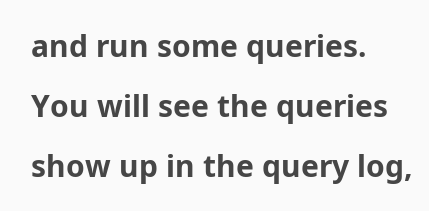and run some queries. You will see the queries show up in the query log,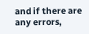and if there are any errors,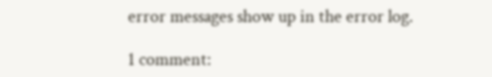error messages show up in the error log.

1 comment: